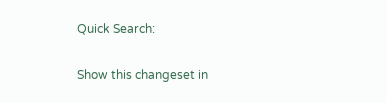Quick Search:

Show this changeset in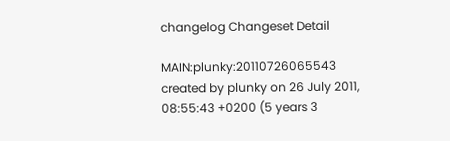changelog Changeset Detail

MAIN:plunky:20110726065543 created by plunky on 26 July 2011, 08:55:43 +0200 (5 years 3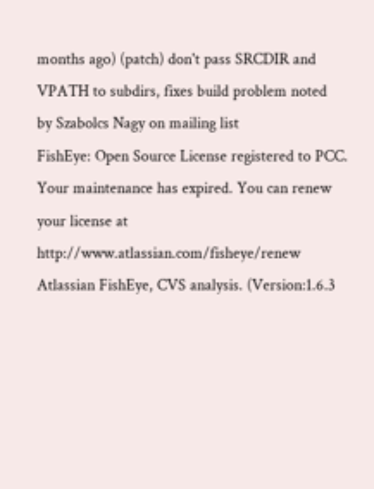months ago) (patch) don't pass SRCDIR and VPATH to subdirs, fixes build problem noted
by Szabolcs Nagy on mailing list
FishEye: Open Source License registered to PCC.
Your maintenance has expired. You can renew your license at http://www.atlassian.com/fisheye/renew
Atlassian FishEye, CVS analysis. (Version:1.6.3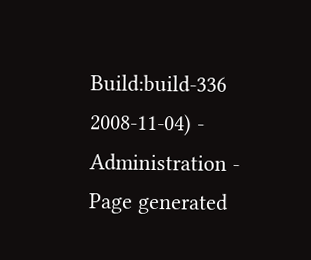Build:build-336 2008-11-04) - Administration - Page generated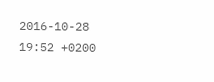2016-10-28 19:52 +0200